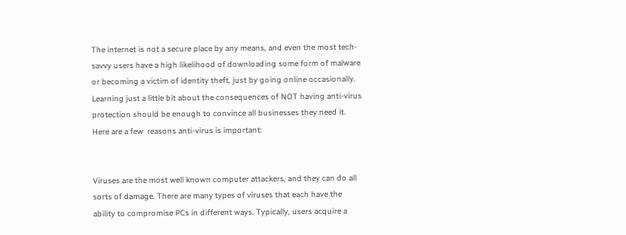The internet is not a secure place by any means, and even the most tech-savvy users have a high likelihood of downloading some form of malware or becoming a victim of identity theft, just by going online occasionally. Learning just a little bit about the consequences of NOT having anti-virus protection should be enough to convince all businesses they need it. Here are a few  reasons anti-virus is important:


Viruses are the most well known computer attackers, and they can do all sorts of damage. There are many types of viruses that each have the ability to compromise PCs in different ways. Typically, users acquire a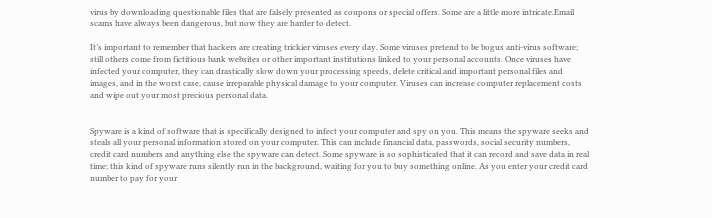virus by downloading questionable files that are falsely presented as coupons or special offers. Some are a little more intricate.Email scams have always been dangerous, but now they are harder to detect.

It’s important to remember that hackers are creating trickier viruses every day. Some viruses pretend to be bogus anti-virus software; still others come from fictitious bank websites or other important institutions linked to your personal accounts. Once viruses have infected your computer, they can drastically slow down your processing speeds, delete critical and important personal files and images, and in the worst case, cause irreparable physical damage to your computer. Viruses can increase computer replacement costs and wipe out your most precious personal data.


Spyware is a kind of software that is specifically designed to infect your computer and spy on you. This means the spyware seeks and steals all your personal information stored on your computer. This can include financial data, passwords, social security numbers, credit card numbers and anything else the spyware can detect. Some spyware is so sophisticated that it can record and save data in real time; this kind of spyware runs silently run in the background, waiting for you to buy something online. As you enter your credit card number to pay for your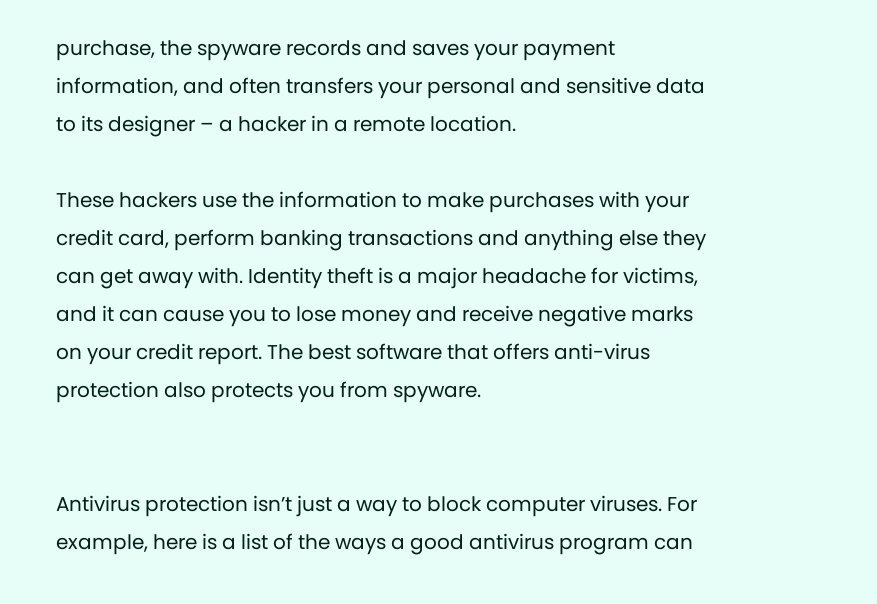purchase, the spyware records and saves your payment information, and often transfers your personal and sensitive data to its designer – a hacker in a remote location.

These hackers use the information to make purchases with your credit card, perform banking transactions and anything else they can get away with. Identity theft is a major headache for victims, and it can cause you to lose money and receive negative marks on your credit report. The best software that offers anti-virus protection also protects you from spyware.


Antivirus protection isn’t just a way to block computer viruses. For example, here is a list of the ways a good antivirus program can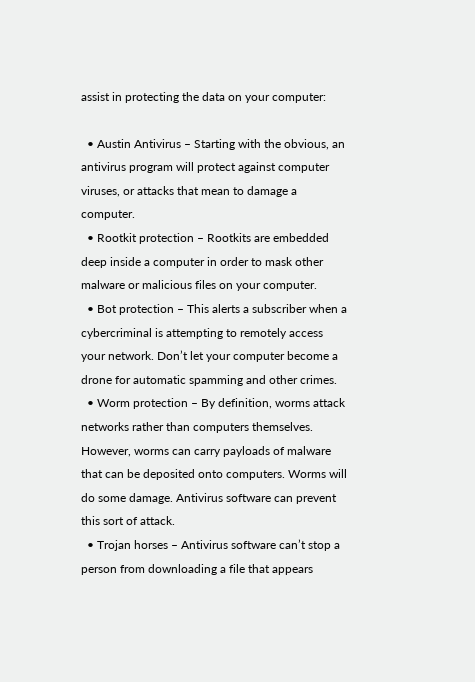assist in protecting the data on your computer:

  • Austin Antivirus – Starting with the obvious, an antivirus program will protect against computer viruses, or attacks that mean to damage a computer.
  • Rootkit protection – Rootkits are embedded deep inside a computer in order to mask other malware or malicious files on your computer.
  • Bot protection – This alerts a subscriber when a cybercriminal is attempting to remotely access your network. Don’t let your computer become a drone for automatic spamming and other crimes.
  • Worm protection – By definition, worms attack networks rather than computers themselves. However, worms can carry payloads of malware that can be deposited onto computers. Worms will do some damage. Antivirus software can prevent this sort of attack.
  • Trojan horses – Antivirus software can’t stop a person from downloading a file that appears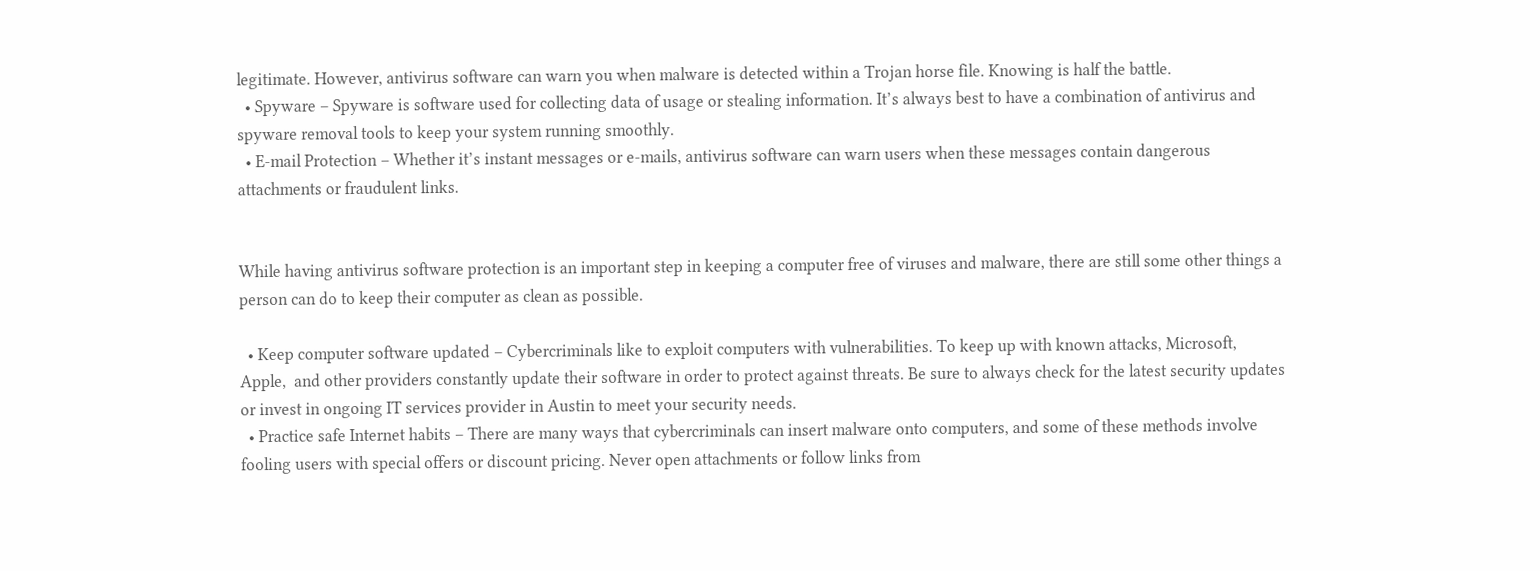legitimate. However, antivirus software can warn you when malware is detected within a Trojan horse file. Knowing is half the battle.
  • Spyware – Spyware is software used for collecting data of usage or stealing information. It’s always best to have a combination of antivirus and spyware removal tools to keep your system running smoothly.
  • E-mail Protection – Whether it’s instant messages or e-mails, antivirus software can warn users when these messages contain dangerous attachments or fraudulent links.


While having antivirus software protection is an important step in keeping a computer free of viruses and malware, there are still some other things a person can do to keep their computer as clean as possible.

  • Keep computer software updated – Cybercriminals like to exploit computers with vulnerabilities. To keep up with known attacks, Microsoft, Apple,  and other providers constantly update their software in order to protect against threats. Be sure to always check for the latest security updates or invest in ongoing IT services provider in Austin to meet your security needs.
  • Practice safe Internet habits – There are many ways that cybercriminals can insert malware onto computers, and some of these methods involve fooling users with special offers or discount pricing. Never open attachments or follow links from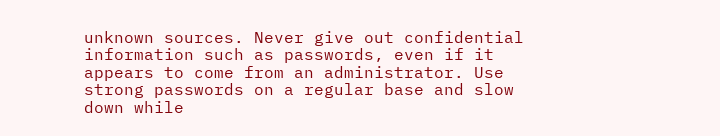unknown sources. Never give out confidential information such as passwords, even if it appears to come from an administrator. Use strong passwords on a regular base and slow down while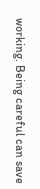working. Being careful can save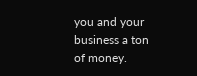you and your business a ton of money.